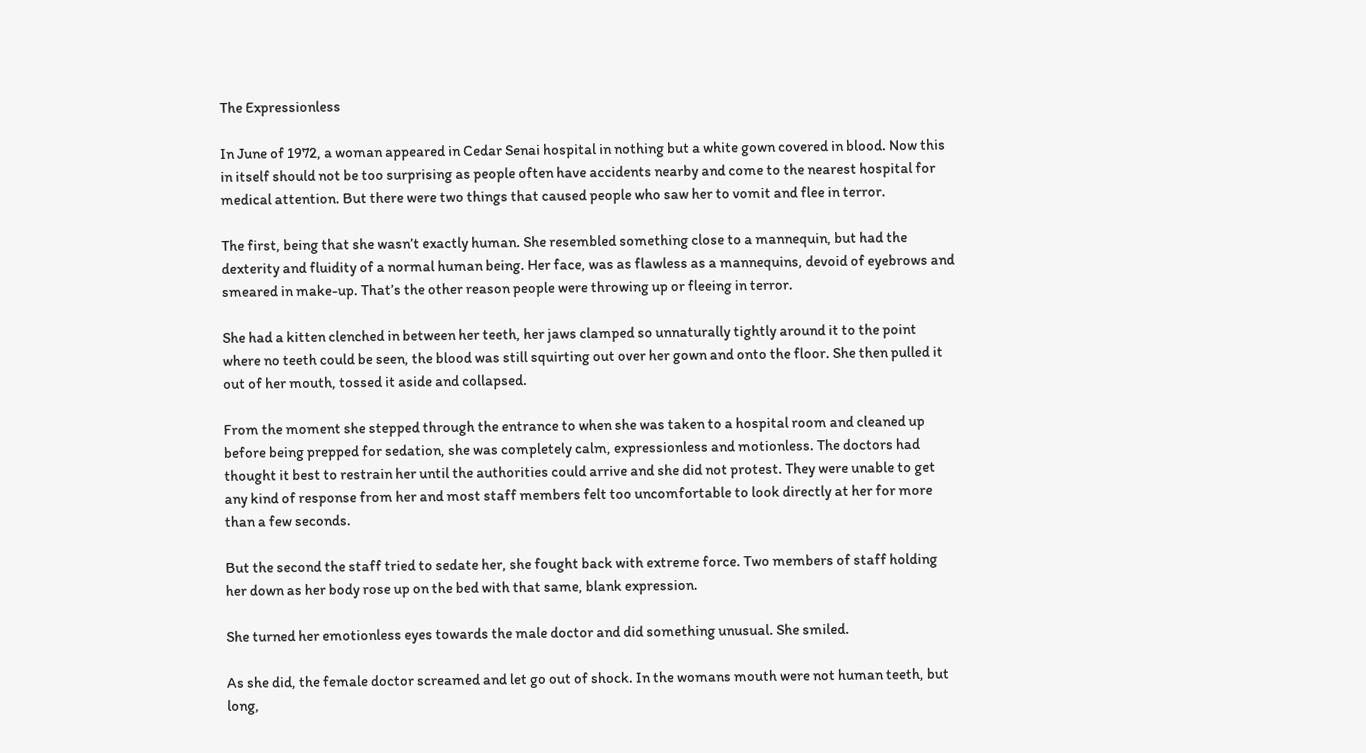The Expressionless

In June of 1972, a woman appeared in Cedar Senai hospital in nothing but a white gown covered in blood. Now this in itself should not be too surprising as people often have accidents nearby and come to the nearest hospital for medical attention. But there were two things that caused people who saw her to vomit and flee in terror.

The first, being that she wasn’t exactly human. She resembled something close to a mannequin, but had the dexterity and fluidity of a normal human being. Her face, was as flawless as a mannequins, devoid of eyebrows and smeared in make-up. That’s the other reason people were throwing up or fleeing in terror.

She had a kitten clenched in between her teeth, her jaws clamped so unnaturally tightly around it to the point where no teeth could be seen, the blood was still squirting out over her gown and onto the floor. She then pulled it out of her mouth, tossed it aside and collapsed.

From the moment she stepped through the entrance to when she was taken to a hospital room and cleaned up before being prepped for sedation, she was completely calm, expressionless and motionless. The doctors had thought it best to restrain her until the authorities could arrive and she did not protest. They were unable to get any kind of response from her and most staff members felt too uncomfortable to look directly at her for more than a few seconds.

But the second the staff tried to sedate her, she fought back with extreme force. Two members of staff holding her down as her body rose up on the bed with that same, blank expression.

She turned her emotionless eyes towards the male doctor and did something unusual. She smiled.

As she did, the female doctor screamed and let go out of shock. In the womans mouth were not human teeth, but long,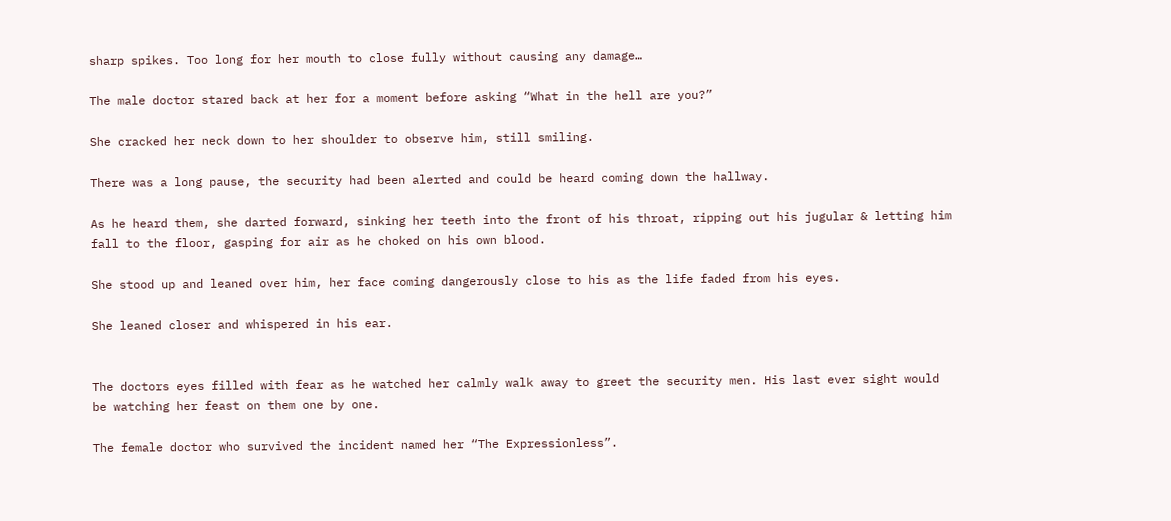sharp spikes. Too long for her mouth to close fully without causing any damage…

The male doctor stared back at her for a moment before asking “What in the hell are you?”

She cracked her neck down to her shoulder to observe him, still smiling.

There was a long pause, the security had been alerted and could be heard coming down the hallway.

As he heard them, she darted forward, sinking her teeth into the front of his throat, ripping out his jugular & letting him fall to the floor, gasping for air as he choked on his own blood.

She stood up and leaned over him, her face coming dangerously close to his as the life faded from his eyes.

She leaned closer and whispered in his ear.


The doctors eyes filled with fear as he watched her calmly walk away to greet the security men. His last ever sight would be watching her feast on them one by one.

The female doctor who survived the incident named her “The Expressionless”.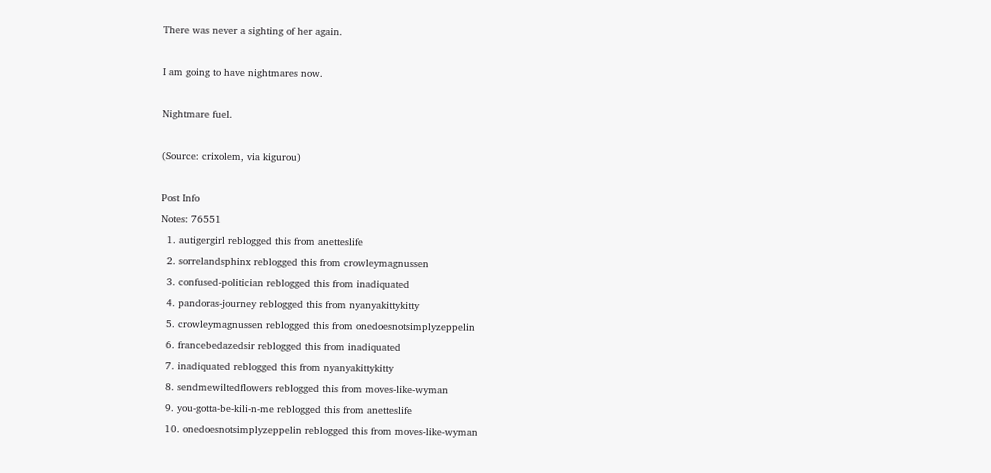There was never a sighting of her again.

I am going to have nightmares now.

Nightmare fuel.

(Source: crixolem, via kigurou)

Post Info
Notes: 76551
  1. autigergirl reblogged this from anetteslife
  2. sorrelandsphinx reblogged this from crowleymagnussen
  3. confused-politician reblogged this from inadiquated
  4. pandoras-journey reblogged this from nyanyakittykitty
  5. crowleymagnussen reblogged this from onedoesnotsimplyzeppelin
  6. francebedazedsir reblogged this from inadiquated
  7. inadiquated reblogged this from nyanyakittykitty
  8. sendmewiltedflowers reblogged this from moves-like-wyman
  9. you-gotta-be-kili-n-me reblogged this from anetteslife
  10. onedoesnotsimplyzeppelin reblogged this from moves-like-wyman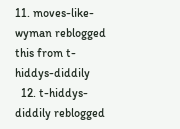11. moves-like-wyman reblogged this from t-hiddys-diddily
  12. t-hiddys-diddily reblogged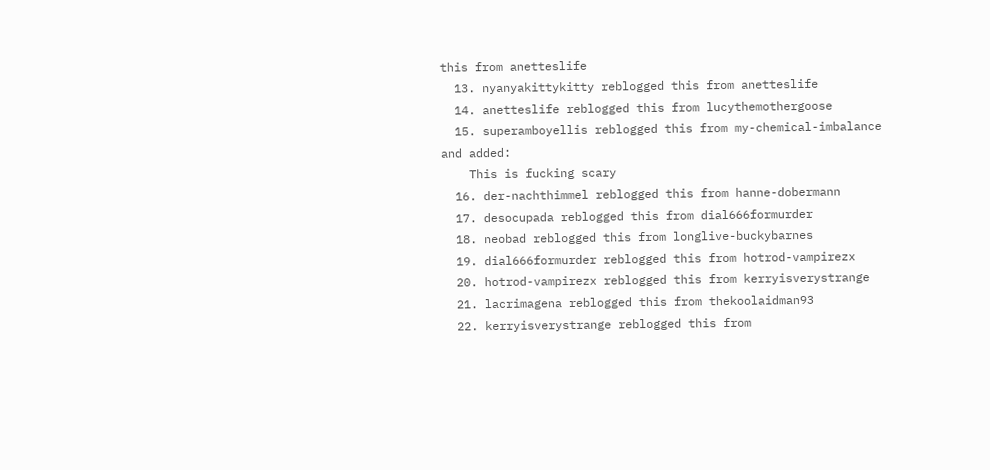this from anetteslife
  13. nyanyakittykitty reblogged this from anetteslife
  14. anetteslife reblogged this from lucythemothergoose
  15. superamboyellis reblogged this from my-chemical-imbalance and added:
    This is fucking scary
  16. der-nachthimmel reblogged this from hanne-dobermann
  17. desocupada reblogged this from dial666formurder
  18. neobad reblogged this from longlive-buckybarnes
  19. dial666formurder reblogged this from hotrod-vampirezx
  20. hotrod-vampirezx reblogged this from kerryisverystrange
  21. lacrimagena reblogged this from thekoolaidman93
  22. kerryisverystrange reblogged this from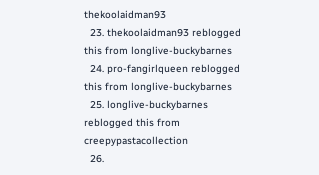thekoolaidman93
  23. thekoolaidman93 reblogged this from longlive-buckybarnes
  24. pro-fangirlqueen reblogged this from longlive-buckybarnes
  25. longlive-buckybarnes reblogged this from creepypastacollection
  26.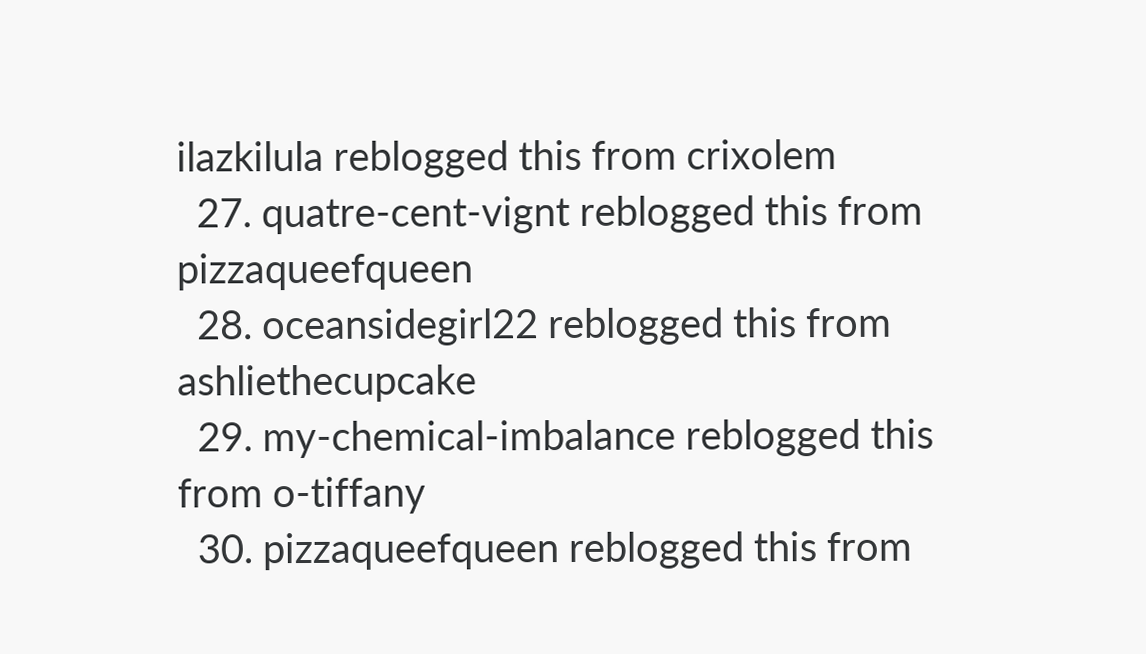ilazkilula reblogged this from crixolem
  27. quatre-cent-vignt reblogged this from pizzaqueefqueen
  28. oceansidegirl22 reblogged this from ashliethecupcake
  29. my-chemical-imbalance reblogged this from o-tiffany
  30. pizzaqueefqueen reblogged this from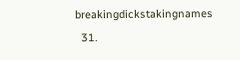breakingdickstakingnames
  31.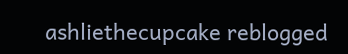ashliethecupcake reblogged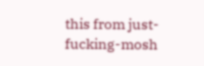this from just-fucking-mosh